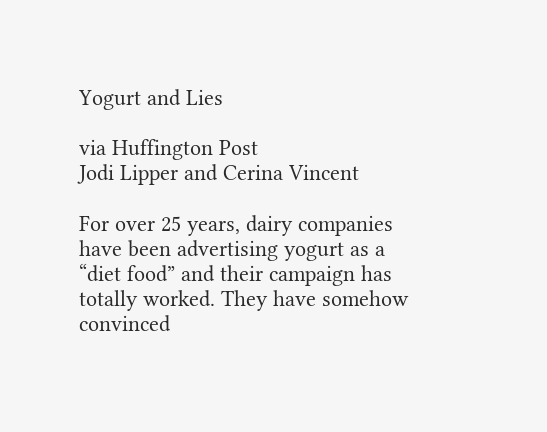Yogurt and Lies

via Huffington Post
Jodi Lipper and Cerina Vincent

For over 25 years, dairy companies have been advertising yogurt as a “diet food” and their campaign has totally worked. They have somehow convinced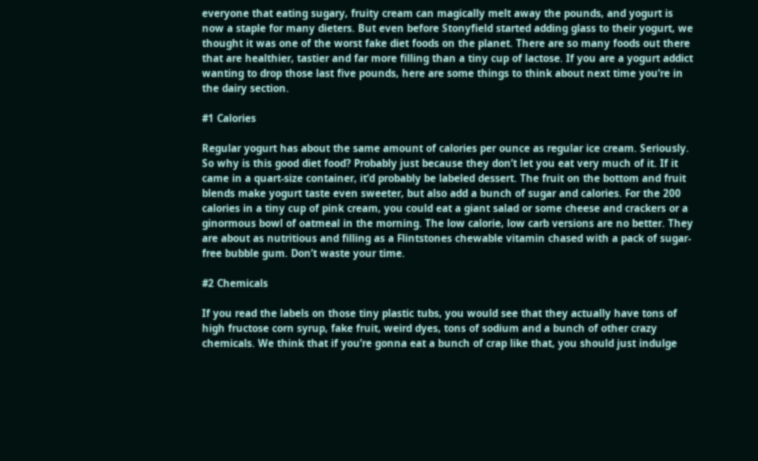everyone that eating sugary, fruity cream can magically melt away the pounds, and yogurt is now a staple for many dieters. But even before Stonyfield started adding glass to their yogurt, we thought it was one of the worst fake diet foods on the planet. There are so many foods out there that are healthier, tastier and far more filling than a tiny cup of lactose. If you are a yogurt addict wanting to drop those last five pounds, here are some things to think about next time you’re in the dairy section.

#1 Calories

Regular yogurt has about the same amount of calories per ounce as regular ice cream. Seriously. So why is this good diet food? Probably just because they don’t let you eat very much of it. If it came in a quart-size container, it’d probably be labeled dessert. The fruit on the bottom and fruit blends make yogurt taste even sweeter, but also add a bunch of sugar and calories. For the 200 calories in a tiny cup of pink cream, you could eat a giant salad or some cheese and crackers or a ginormous bowl of oatmeal in the morning. The low calorie, low carb versions are no better. They are about as nutritious and filling as a Flintstones chewable vitamin chased with a pack of sugar-free bubble gum. Don’t waste your time.

#2 Chemicals

If you read the labels on those tiny plastic tubs, you would see that they actually have tons of high fructose corn syrup, fake fruit, weird dyes, tons of sodium and a bunch of other crazy chemicals. We think that if you’re gonna eat a bunch of crap like that, you should just indulge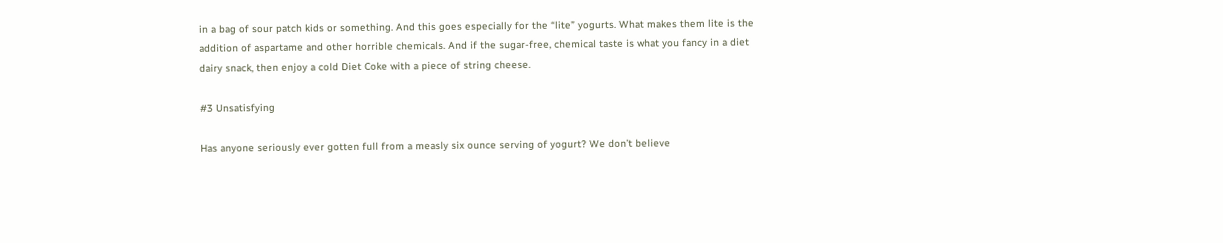in a bag of sour patch kids or something. And this goes especially for the “lite” yogurts. What makes them lite is the addition of aspartame and other horrible chemicals. And if the sugar-free, chemical taste is what you fancy in a diet dairy snack, then enjoy a cold Diet Coke with a piece of string cheese.

#3 Unsatisfying

Has anyone seriously ever gotten full from a measly six ounce serving of yogurt? We don’t believe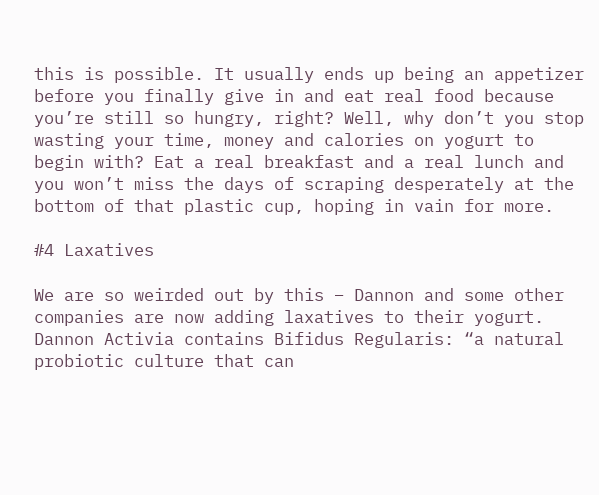this is possible. It usually ends up being an appetizer before you finally give in and eat real food because you’re still so hungry, right? Well, why don’t you stop wasting your time, money and calories on yogurt to begin with? Eat a real breakfast and a real lunch and you won’t miss the days of scraping desperately at the bottom of that plastic cup, hoping in vain for more.

#4 Laxatives

We are so weirded out by this – Dannon and some other companies are now adding laxatives to their yogurt. Dannon Activia contains Bifidus Regularis: “a natural probiotic culture that can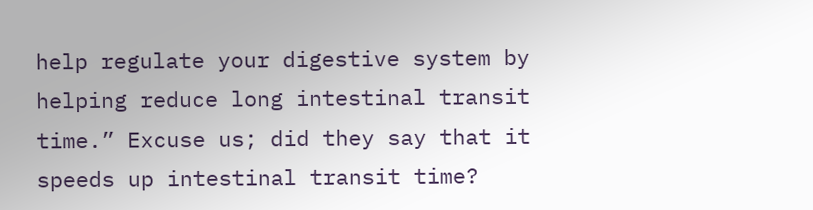help regulate your digestive system by helping reduce long intestinal transit time.” Excuse us; did they say that it speeds up intestinal transit time?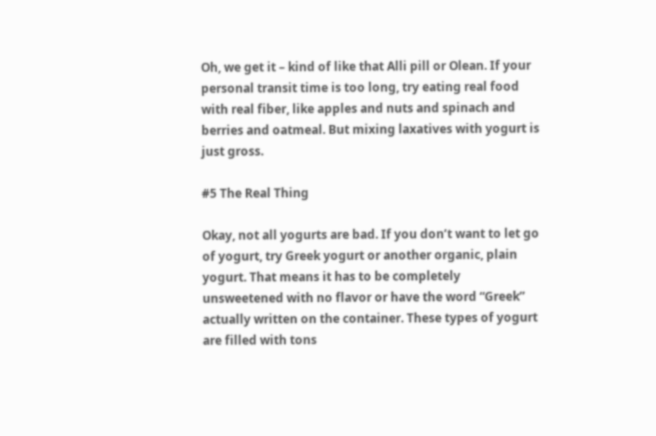Oh, we get it – kind of like that Alli pill or Olean. If your personal transit time is too long, try eating real food with real fiber, like apples and nuts and spinach and berries and oatmeal. But mixing laxatives with yogurt is just gross.

#5 The Real Thing

Okay, not all yogurts are bad. If you don’t want to let go of yogurt, try Greek yogurt or another organic, plain yogurt. That means it has to be completely unsweetened with no flavor or have the word “Greek” actually written on the container. These types of yogurt are filled with tons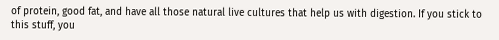of protein, good fat, and have all those natural live cultures that help us with digestion. If you stick to this stuff, you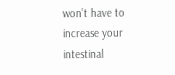won’t have to increase your intestinal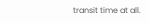transit time at all.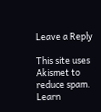Leave a Reply

This site uses Akismet to reduce spam. Learn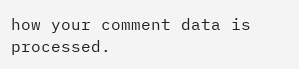how your comment data is processed.